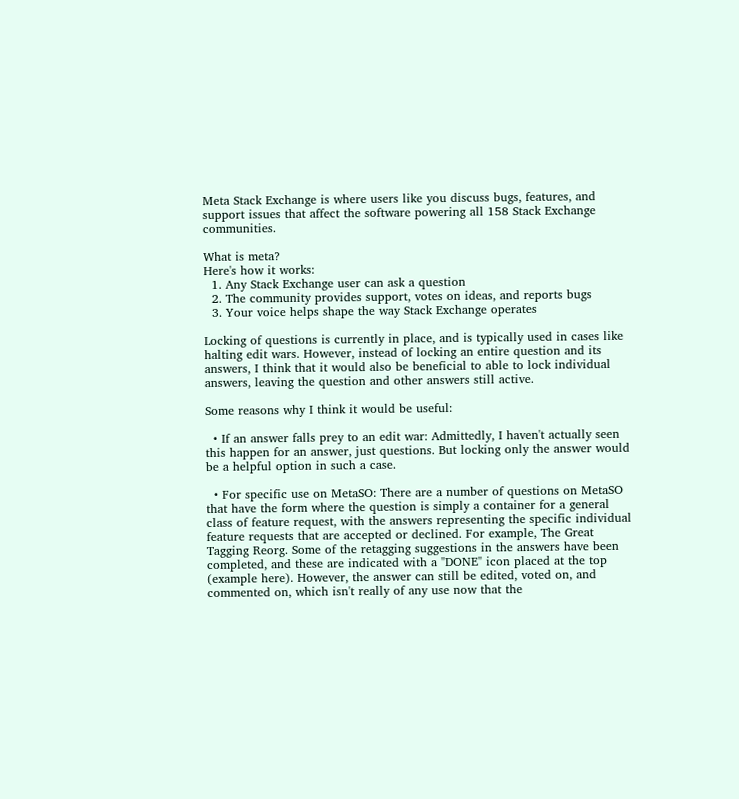Meta Stack Exchange is where users like you discuss bugs, features, and support issues that affect the software powering all 158 Stack Exchange communities.

What is meta?
Here's how it works:
  1. Any Stack Exchange user can ask a question
  2. The community provides support, votes on ideas, and reports bugs
  3. Your voice helps shape the way Stack Exchange operates

Locking of questions is currently in place, and is typically used in cases like halting edit wars. However, instead of locking an entire question and its answers, I think that it would also be beneficial to able to lock individual answers, leaving the question and other answers still active.

Some reasons why I think it would be useful:

  • If an answer falls prey to an edit war: Admittedly, I haven't actually seen this happen for an answer, just questions. But locking only the answer would be a helpful option in such a case.

  • For specific use on MetaSO: There are a number of questions on MetaSO that have the form where the question is simply a container for a general class of feature request, with the answers representing the specific individual feature requests that are accepted or declined. For example, The Great Tagging Reorg. Some of the retagging suggestions in the answers have been completed, and these are indicated with a "DONE" icon placed at the top (example here). However, the answer can still be edited, voted on, and commented on, which isn't really of any use now that the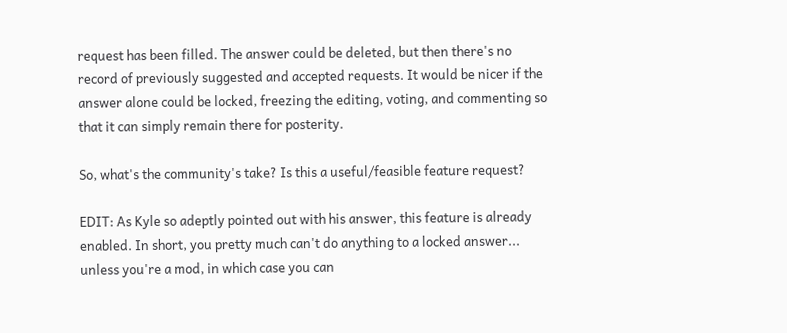request has been filled. The answer could be deleted, but then there's no record of previously suggested and accepted requests. It would be nicer if the answer alone could be locked, freezing the editing, voting, and commenting so that it can simply remain there for posterity.

So, what's the community's take? Is this a useful/feasible feature request?

EDIT: As Kyle so adeptly pointed out with his answer, this feature is already enabled. In short, you pretty much can't do anything to a locked answer... unless you're a mod, in which case you can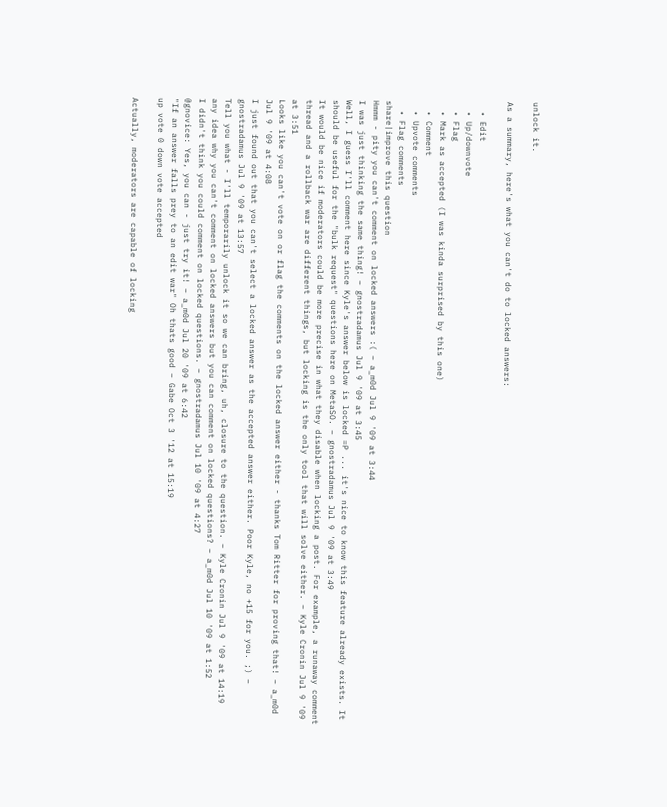unlock it.

As a summary, here's what you can't do to locked answers:

  • Edit
  • Up/downvote
  • Flag
  • Mark as accepted (I was kinda surprised by this one)
  • Comment
  • Upvote comments
  • Flag comments
share|improve this question
Hmmm - pity you can't comment on locked answers :( – a_m0d Jul 9 '09 at 3:44
I was just thinking the same thing! – gnostradamus Jul 9 '09 at 3:45
Well, I guess I'll comment here since Kyle's answer below is locked =P ... it's nice to know this feature already exists. It should be useful for the "bulk request" questions here on MetaSO. – gnostradamus Jul 9 '09 at 3:49
It would be nice if moderators could be more precise in what they disable when locking a post. For example, a runaway comment thread and a rollback war are different things, but locking is the only tool that will solve either. – Kyle Cronin Jul 9 '09 at 3:51
Looks like you can't vote on or flag the comments on the locked answer either - thanks Tom Ritter for proving that! – a_m0d Jul 9 '09 at 4:08
I just found out that you can't select a locked answer as the accepted answer either. Poor Kyle, no +15 for you. ;) – gnostradamus Jul 9 '09 at 13:57
Tell you what - I'll temporarily unlock it so we can bring, uh, closure to the question. – Kyle Cronin Jul 9 '09 at 14:19
any idea why you can't comment on locked answers but you can comment on locked questions? – a_m0d Jul 10 '09 at 1:52
I didn't think you could comment on locked questions. – gnostradamus Jul 10 '09 at 4:27
@gnovice: Yes, you can - just try it! – a_m0d Jul 20 '09 at 6:42
"If an answer falls prey to an edit war" Oh thats good – Gabe Oct 3 '12 at 15:19
up vote 0 down vote accepted

Actually, moderators are capable of locking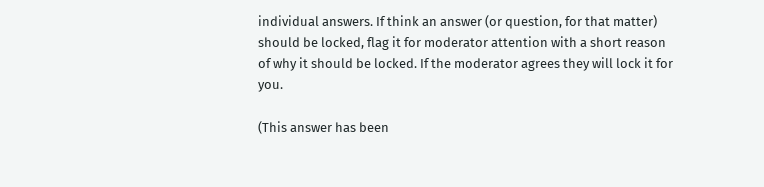individual answers. If think an answer (or question, for that matter) should be locked, flag it for moderator attention with a short reason of why it should be locked. If the moderator agrees they will lock it for you.

(This answer has been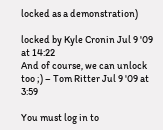locked as a demonstration)

locked by Kyle Cronin Jul 9 '09 at 14:22
And of course, we can unlock too ;) – Tom Ritter Jul 9 '09 at 3:59

You must log in to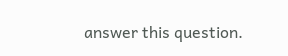answer this question.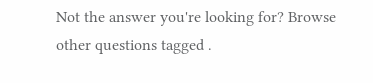Not the answer you're looking for? Browse other questions tagged .